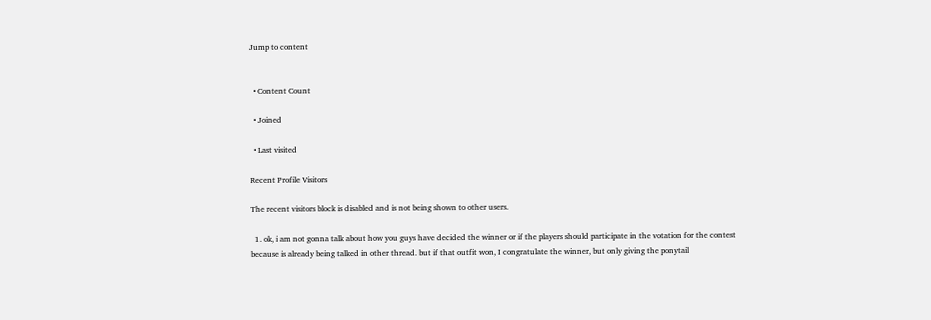Jump to content


  • Content Count

  • Joined

  • Last visited

Recent Profile Visitors

The recent visitors block is disabled and is not being shown to other users.

  1. ok, i am not gonna talk about how you guys have decided the winner or if the players should participate in the votation for the contest because is already being talked in other thread. but if that outfit won, I congratulate the winner, but only giving the ponytail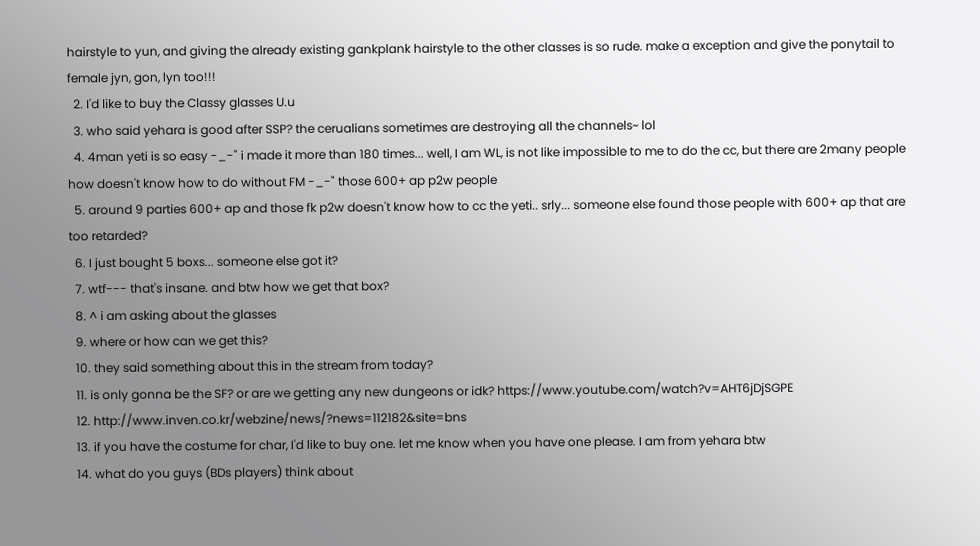hairstyle to yun, and giving the already existing gankplank hairstyle to the other classes is so rude. make a exception and give the ponytail to female jyn, gon, lyn too!!!
  2. I'd like to buy the Classy glasses U.u
  3. who said yehara is good after SSP? the cerualians sometimes are destroying all the channels~ lol
  4. 4man yeti is so easy -_-" i made it more than 180 times... well, I am WL, is not like impossible to me to do the cc, but there are 2many people how doesn't know how to do without FM -_-" those 600+ ap p2w people
  5. around 9 parties 600+ ap and those fk p2w doesn't know how to cc the yeti.. srly... someone else found those people with 600+ ap that are too retarded?
  6. I just bought 5 boxs... someone else got it?
  7. wtf--- that's insane. and btw how we get that box?
  8. ^ i am asking about the glasses
  9. where or how can we get this?
  10. they said something about this in the stream from today?
  11. is only gonna be the SF? or are we getting any new dungeons or idk? https://www.youtube.com/watch?v=AHT6jDjSGPE
  12. http://www.inven.co.kr/webzine/news/?news=112182&site=bns
  13. if you have the costume for char, I'd like to buy one. let me know when you have one please. I am from yehara btw
  14. what do you guys (BDs players) think about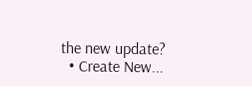the new update?
  • Create New...